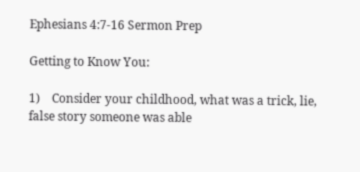Ephesians 4:7-16 Sermon Prep

Getting to Know You:

1)    Consider your childhood, what was a trick, lie, false story someone was able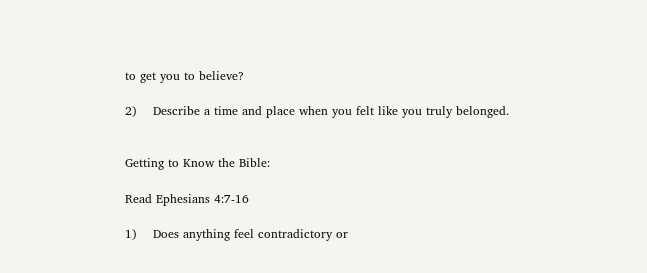to get you to believe?

2)    Describe a time and place when you felt like you truly belonged.


Getting to Know the Bible:

Read Ephesians 4:7-16

1)    Does anything feel contradictory or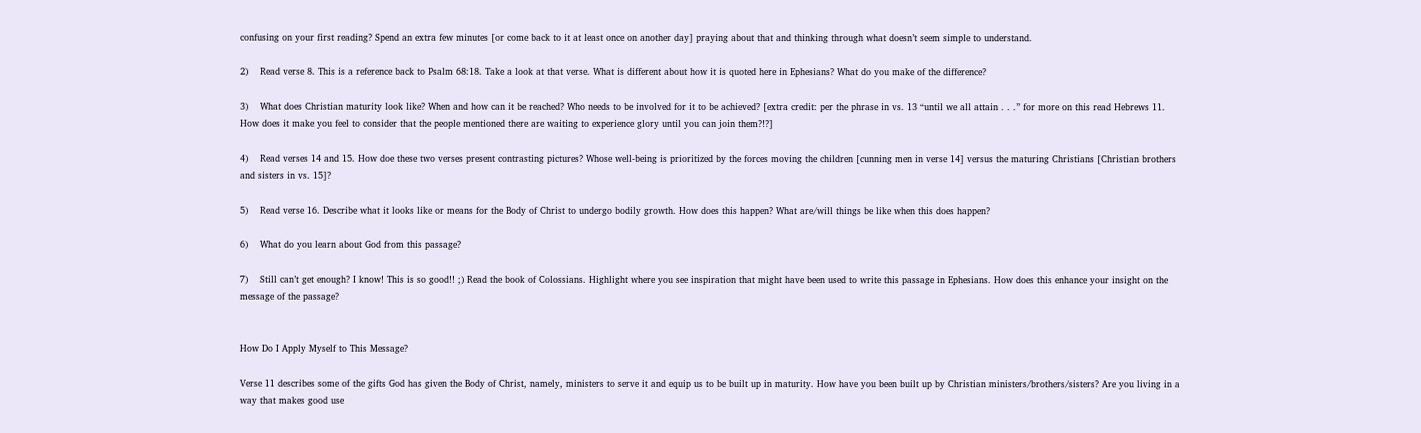confusing on your first reading? Spend an extra few minutes [or come back to it at least once on another day] praying about that and thinking through what doesn’t seem simple to understand.

2)    Read verse 8. This is a reference back to Psalm 68:18. Take a look at that verse. What is different about how it is quoted here in Ephesians? What do you make of the difference?

3)    What does Christian maturity look like? When and how can it be reached? Who needs to be involved for it to be achieved? [extra credit: per the phrase in vs. 13 “until we all attain . . .” for more on this read Hebrews 11. How does it make you feel to consider that the people mentioned there are waiting to experience glory until you can join them?!?]

4)    Read verses 14 and 15. How doe these two verses present contrasting pictures? Whose well-being is prioritized by the forces moving the children [cunning men in verse 14] versus the maturing Christians [Christian brothers and sisters in vs. 15]?

5)    Read verse 16. Describe what it looks like or means for the Body of Christ to undergo bodily growth. How does this happen? What are/will things be like when this does happen?

6)    What do you learn about God from this passage?

7)    Still can’t get enough? I know! This is so good!! ;) Read the book of Colossians. Highlight where you see inspiration that might have been used to write this passage in Ephesians. How does this enhance your insight on the message of the passage?


How Do I Apply Myself to This Message?

Verse 11 describes some of the gifts God has given the Body of Christ, namely, ministers to serve it and equip us to be built up in maturity. How have you been built up by Christian ministers/brothers/sisters? Are you living in a way that makes good use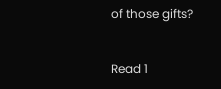of those gifts?


Read 1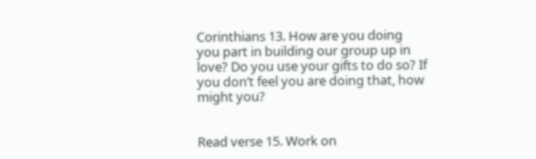Corinthians 13. How are you doing you part in building our group up in love? Do you use your gifts to do so? If you don’t feel you are doing that, how might you?


Read verse 15. Work on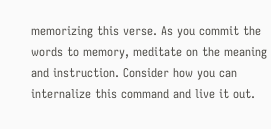memorizing this verse. As you commit the words to memory, meditate on the meaning and instruction. Consider how you can internalize this command and live it out.